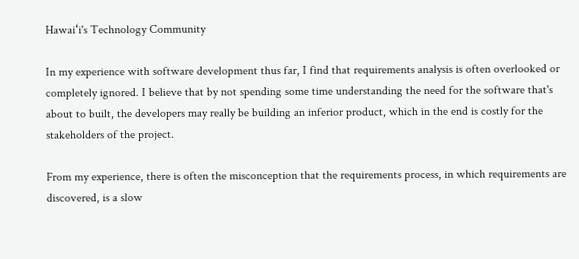Hawaiʻi's Technology Community

In my experience with software development thus far, I find that requirements analysis is often overlooked or completely ignored. I believe that by not spending some time understanding the need for the software that's about to built, the developers may really be building an inferior product, which in the end is costly for the stakeholders of the project.

From my experience, there is often the misconception that the requirements process, in which requirements are discovered, is a slow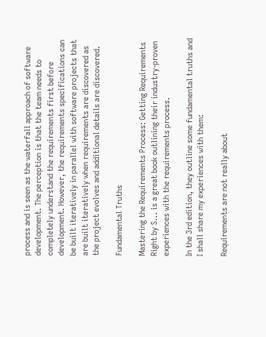process and is seen as the waterfall approach of software development. The perception is that the team needs to completely understand the requirements first before development. However, the requirements specifications can be built iteratively in parallel with software projects that are built iteratively when requirements are discovered as the project evolves and additional details are discovered.

Fundamental Truths

Mastering the Requirements Process: Getting Requirements Right by S... is a great book outlining their industry-proven experiences with the requirements process.

In the 3rd edition, they outline some fundamental truths and I shall share my experiences with them:

Requirements are not really about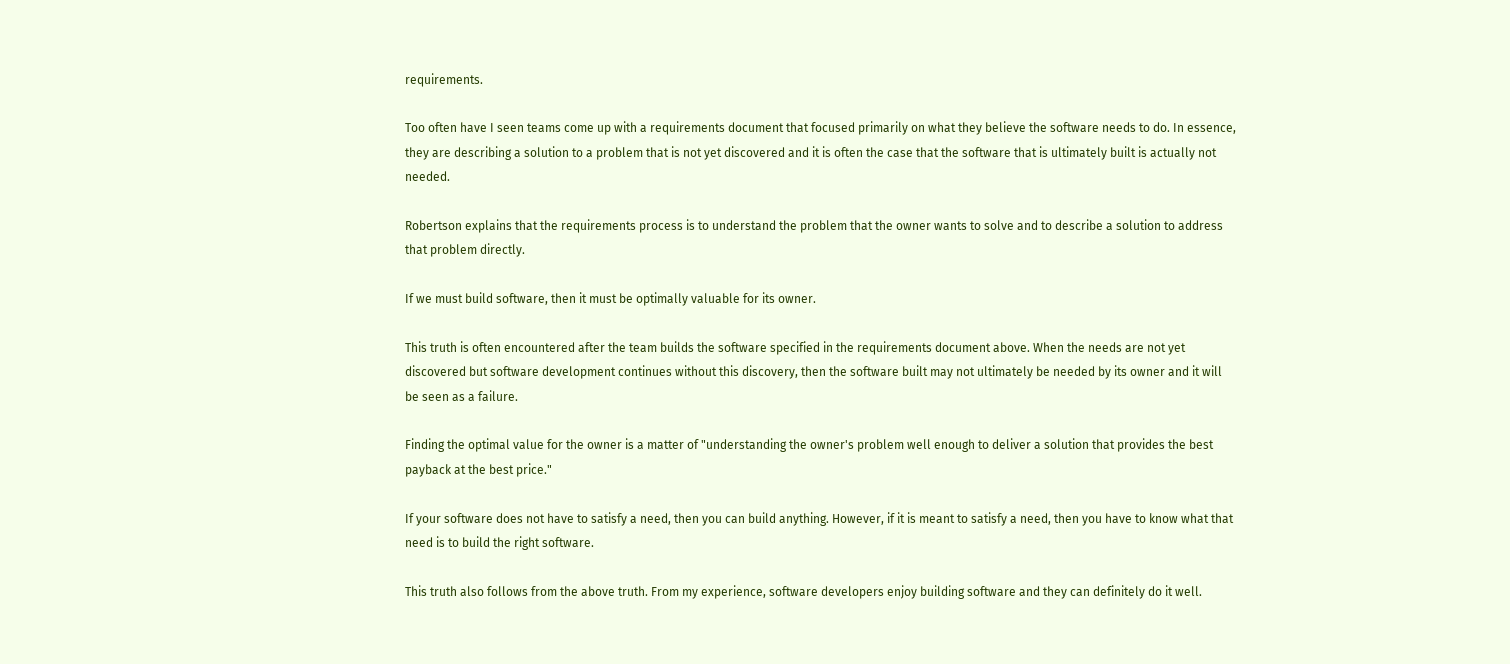requirements.

Too often have I seen teams come up with a requirements document that focused primarily on what they believe the software needs to do. In essence, they are describing a solution to a problem that is not yet discovered and it is often the case that the software that is ultimately built is actually not needed.

Robertson explains that the requirements process is to understand the problem that the owner wants to solve and to describe a solution to address that problem directly.

If we must build software, then it must be optimally valuable for its owner.

This truth is often encountered after the team builds the software specified in the requirements document above. When the needs are not yet discovered but software development continues without this discovery, then the software built may not ultimately be needed by its owner and it will be seen as a failure.

Finding the optimal value for the owner is a matter of "understanding the owner's problem well enough to deliver a solution that provides the best payback at the best price."

If your software does not have to satisfy a need, then you can build anything. However, if it is meant to satisfy a need, then you have to know what that need is to build the right software.

This truth also follows from the above truth. From my experience, software developers enjoy building software and they can definitely do it well.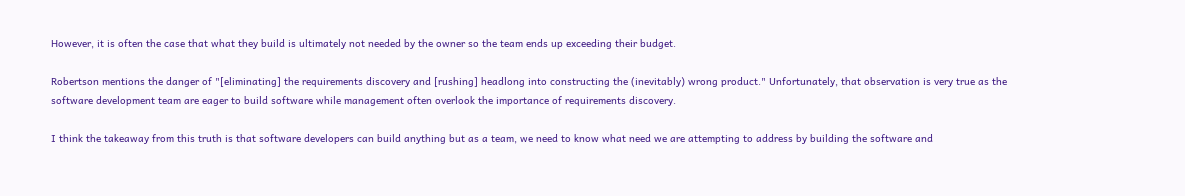However, it is often the case that what they build is ultimately not needed by the owner so the team ends up exceeding their budget.

Robertson mentions the danger of "[eliminating] the requirements discovery and [rushing] headlong into constructing the (inevitably) wrong product." Unfortunately, that observation is very true as the software development team are eager to build software while management often overlook the importance of requirements discovery.

I think the takeaway from this truth is that software developers can build anything but as a team, we need to know what need we are attempting to address by building the software and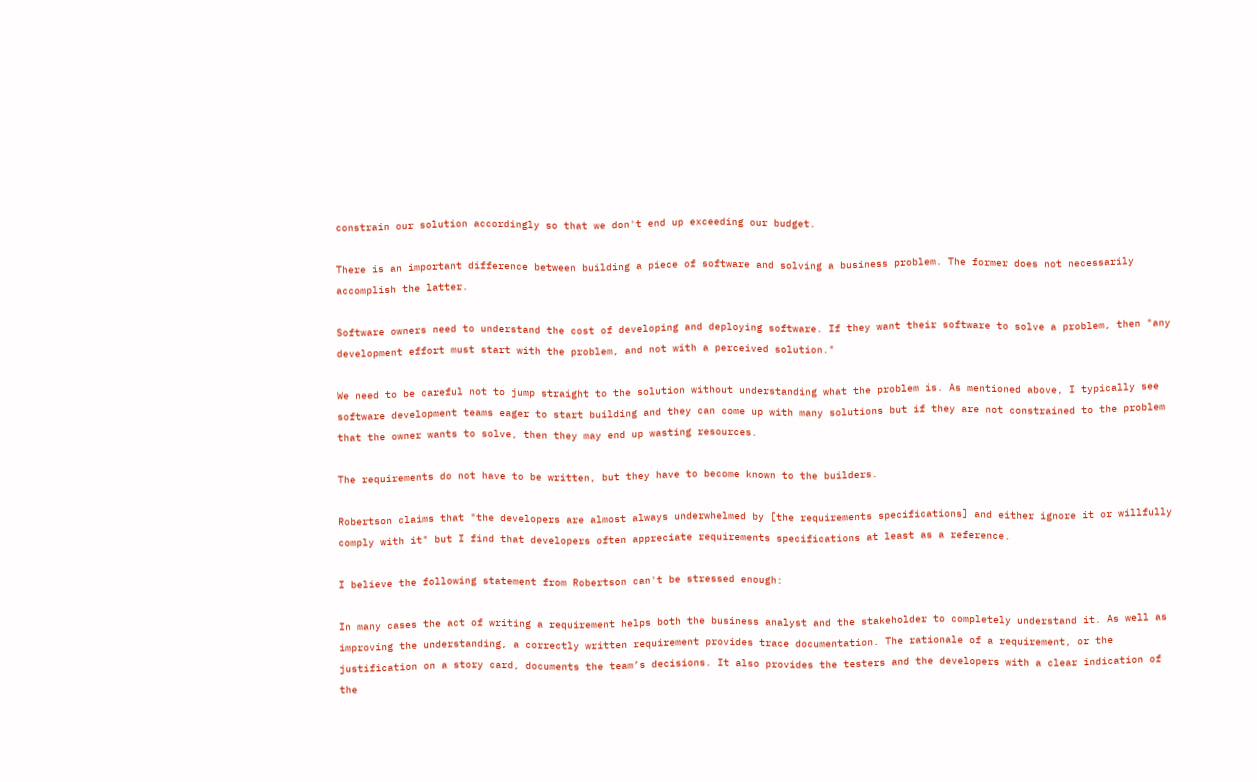constrain our solution accordingly so that we don't end up exceeding our budget.

There is an important difference between building a piece of software and solving a business problem. The former does not necessarily accomplish the latter.

Software owners need to understand the cost of developing and deploying software. If they want their software to solve a problem, then "any development effort must start with the problem, and not with a perceived solution."

We need to be careful not to jump straight to the solution without understanding what the problem is. As mentioned above, I typically see software development teams eager to start building and they can come up with many solutions but if they are not constrained to the problem that the owner wants to solve, then they may end up wasting resources.

The requirements do not have to be written, but they have to become known to the builders.

Robertson claims that "the developers are almost always underwhelmed by [the requirements specifications] and either ignore it or willfully comply with it" but I find that developers often appreciate requirements specifications at least as a reference.

I believe the following statement from Robertson can't be stressed enough:

In many cases the act of writing a requirement helps both the business analyst and the stakeholder to completely understand it. As well as improving the understanding, a correctly written requirement provides trace documentation. The rationale of a requirement, or the justification on a story card, documents the team’s decisions. It also provides the testers and the developers with a clear indication of the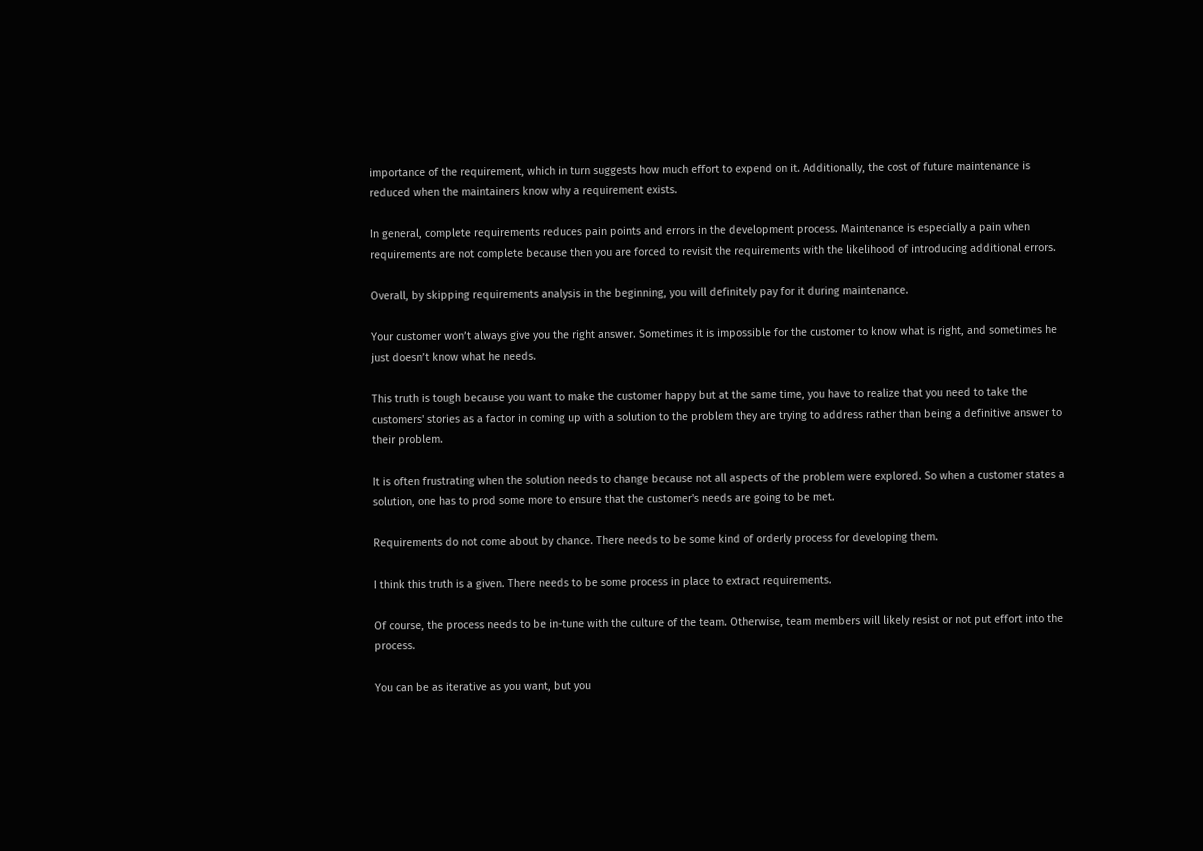importance of the requirement, which in turn suggests how much effort to expend on it. Additionally, the cost of future maintenance is reduced when the maintainers know why a requirement exists.

In general, complete requirements reduces pain points and errors in the development process. Maintenance is especially a pain when requirements are not complete because then you are forced to revisit the requirements with the likelihood of introducing additional errors.

Overall, by skipping requirements analysis in the beginning, you will definitely pay for it during maintenance.

Your customer won’t always give you the right answer. Sometimes it is impossible for the customer to know what is right, and sometimes he just doesn’t know what he needs.

This truth is tough because you want to make the customer happy but at the same time, you have to realize that you need to take the customers' stories as a factor in coming up with a solution to the problem they are trying to address rather than being a definitive answer to their problem.

It is often frustrating when the solution needs to change because not all aspects of the problem were explored. So when a customer states a solution, one has to prod some more to ensure that the customer's needs are going to be met.

Requirements do not come about by chance. There needs to be some kind of orderly process for developing them.

I think this truth is a given. There needs to be some process in place to extract requirements.

Of course, the process needs to be in-tune with the culture of the team. Otherwise, team members will likely resist or not put effort into the process.

You can be as iterative as you want, but you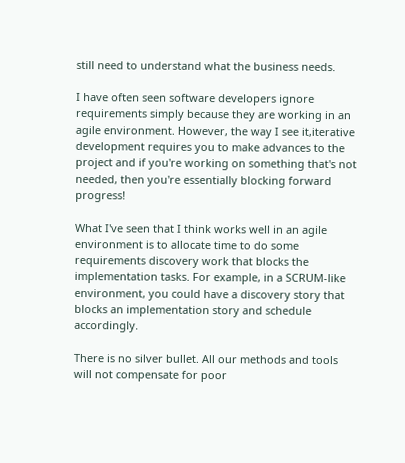still need to understand what the business needs.

I have often seen software developers ignore requirements simply because they are working in an agile environment. However, the way I see it,iterative development requires you to make advances to the project and if you're working on something that's not needed, then you're essentially blocking forward progress!

What I've seen that I think works well in an agile environment is to allocate time to do some requirements discovery work that blocks the implementation tasks. For example, in a SCRUM-like environment, you could have a discovery story that blocks an implementation story and schedule accordingly.

There is no silver bullet. All our methods and tools will not compensate for poor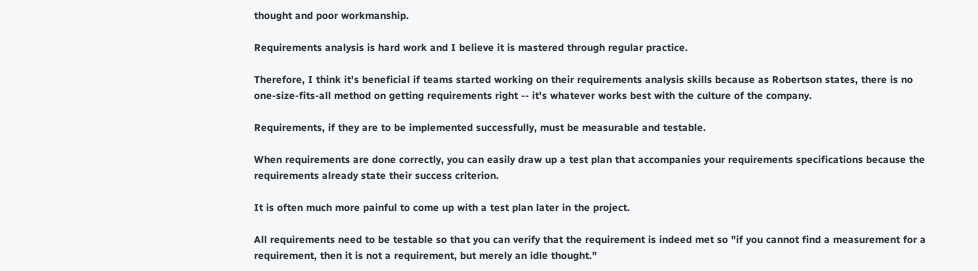thought and poor workmanship.

Requirements analysis is hard work and I believe it is mastered through regular practice.

Therefore, I think it's beneficial if teams started working on their requirements analysis skills because as Robertson states, there is no one-size-fits-all method on getting requirements right -- it's whatever works best with the culture of the company.

Requirements, if they are to be implemented successfully, must be measurable and testable.

When requirements are done correctly, you can easily draw up a test plan that accompanies your requirements specifications because the requirements already state their success criterion.

It is often much more painful to come up with a test plan later in the project.

All requirements need to be testable so that you can verify that the requirement is indeed met so "if you cannot find a measurement for a requirement, then it is not a requirement, but merely an idle thought."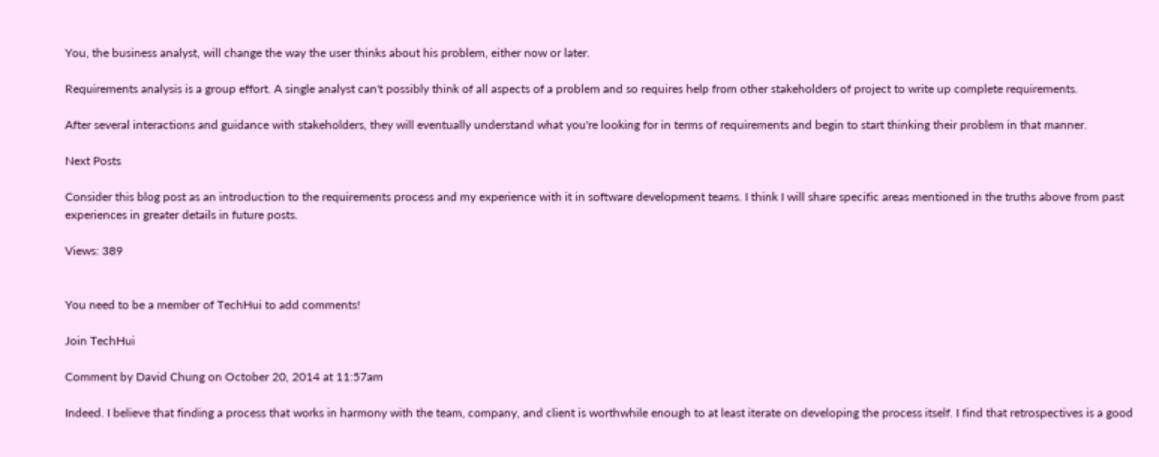You, the business analyst, will change the way the user thinks about his problem, either now or later.

Requirements analysis is a group effort. A single analyst can't possibly think of all aspects of a problem and so requires help from other stakeholders of project to write up complete requirements.

After several interactions and guidance with stakeholders, they will eventually understand what you're looking for in terms of requirements and begin to start thinking their problem in that manner.

Next Posts

Consider this blog post as an introduction to the requirements process and my experience with it in software development teams. I think I will share specific areas mentioned in the truths above from past experiences in greater details in future posts.

Views: 389


You need to be a member of TechHui to add comments!

Join TechHui

Comment by David Chung on October 20, 2014 at 11:57am

Indeed. I believe that finding a process that works in harmony with the team, company, and client is worthwhile enough to at least iterate on developing the process itself. I find that retrospectives is a good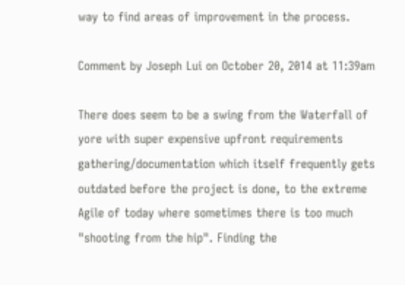way to find areas of improvement in the process.

Comment by Joseph Lui on October 20, 2014 at 11:39am

There does seem to be a swing from the Waterfall of yore with super expensive upfront requirements gathering/documentation which itself frequently gets outdated before the project is done, to the extreme Agile of today where sometimes there is too much "shooting from the hip". Finding the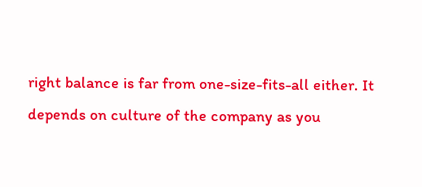right balance is far from one-size-fits-all either. It depends on culture of the company as you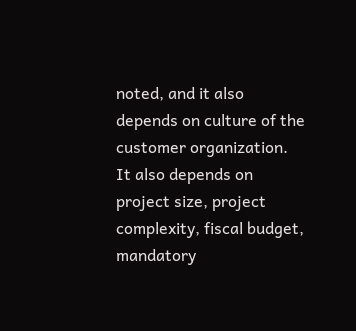noted, and it also depends on culture of the customer organization. It also depends on project size, project complexity, fiscal budget, mandatory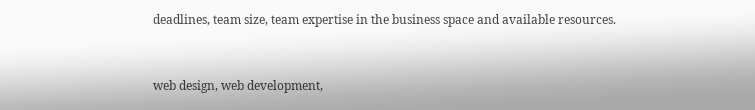deadlines, team size, team expertise in the business space and available resources.


web design, web development,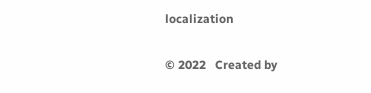localization

© 2022   Created by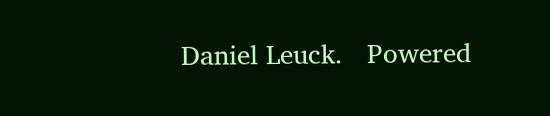Daniel Leuck.   Powered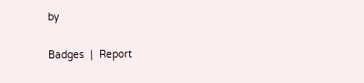by

Badges  |  Report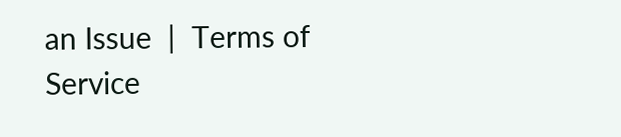an Issue  |  Terms of Service